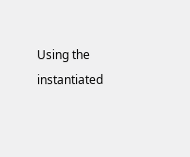Using the instantiated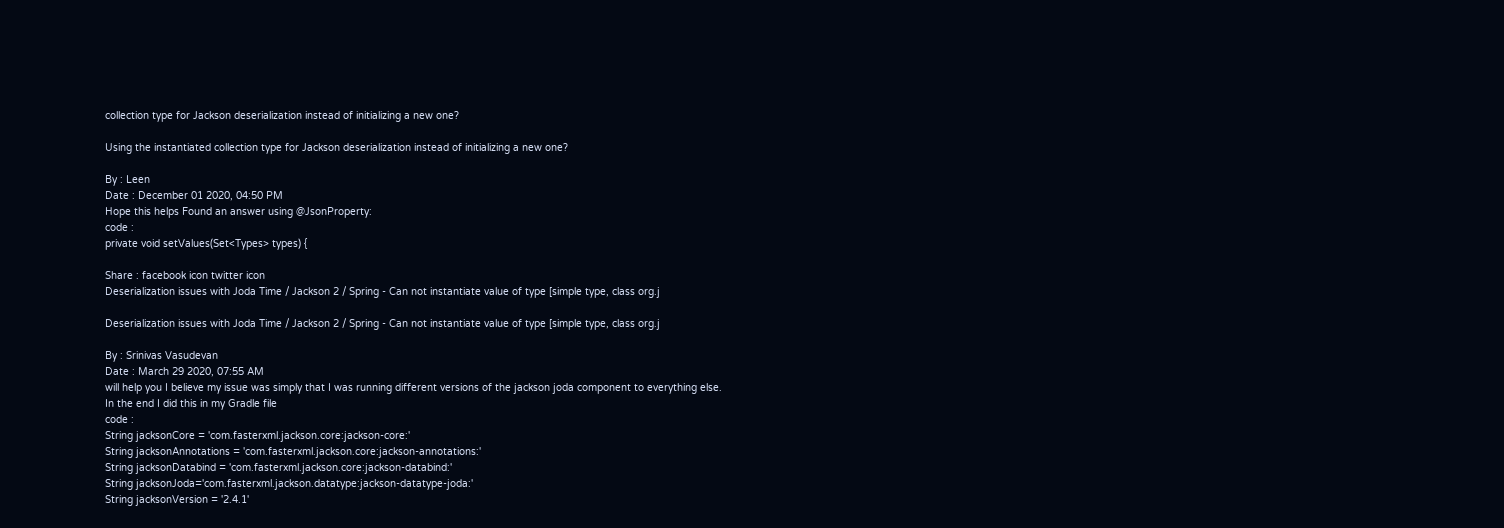collection type for Jackson deserialization instead of initializing a new one?

Using the instantiated collection type for Jackson deserialization instead of initializing a new one?

By : Leen
Date : December 01 2020, 04:50 PM
Hope this helps Found an answer using @JsonProperty:
code :
private void setValues(Set<Types> types) {

Share : facebook icon twitter icon
Deserialization issues with Joda Time / Jackson 2 / Spring - Can not instantiate value of type [simple type, class org.j

Deserialization issues with Joda Time / Jackson 2 / Spring - Can not instantiate value of type [simple type, class org.j

By : Srinivas Vasudevan
Date : March 29 2020, 07:55 AM
will help you I believe my issue was simply that I was running different versions of the jackson joda component to everything else.
In the end I did this in my Gradle file
code :
String jacksonCore = 'com.fasterxml.jackson.core:jackson-core:'
String jacksonAnnotations = 'com.fasterxml.jackson.core:jackson-annotations:'
String jacksonDatabind = 'com.fasterxml.jackson.core:jackson-databind:'
String jacksonJoda='com.fasterxml.jackson.datatype:jackson-datatype-joda:'
String jacksonVersion = '2.4.1'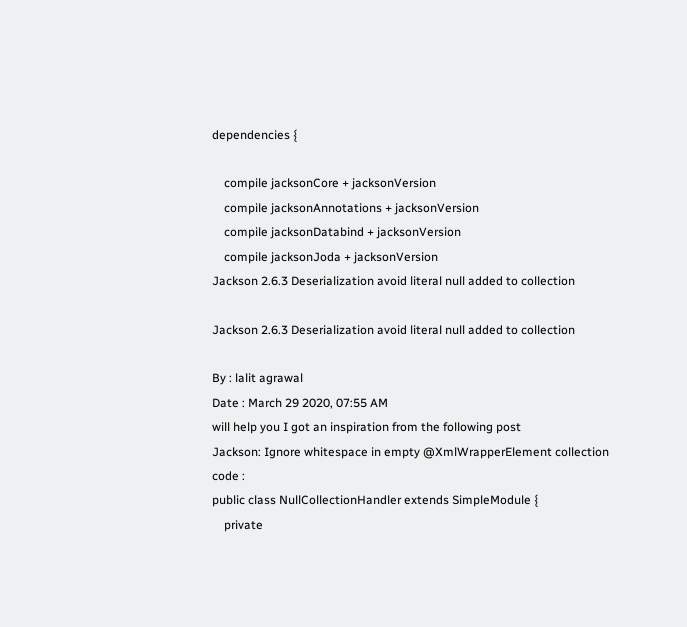dependencies {

    compile jacksonCore + jacksonVersion
    compile jacksonAnnotations + jacksonVersion
    compile jacksonDatabind + jacksonVersion
    compile jacksonJoda + jacksonVersion
Jackson 2.6.3 Deserialization avoid literal null added to collection

Jackson 2.6.3 Deserialization avoid literal null added to collection

By : lalit agrawal
Date : March 29 2020, 07:55 AM
will help you I got an inspiration from the following post
Jackson: Ignore whitespace in empty @XmlWrapperElement collection
code :
public class NullCollectionHandler extends SimpleModule {
    private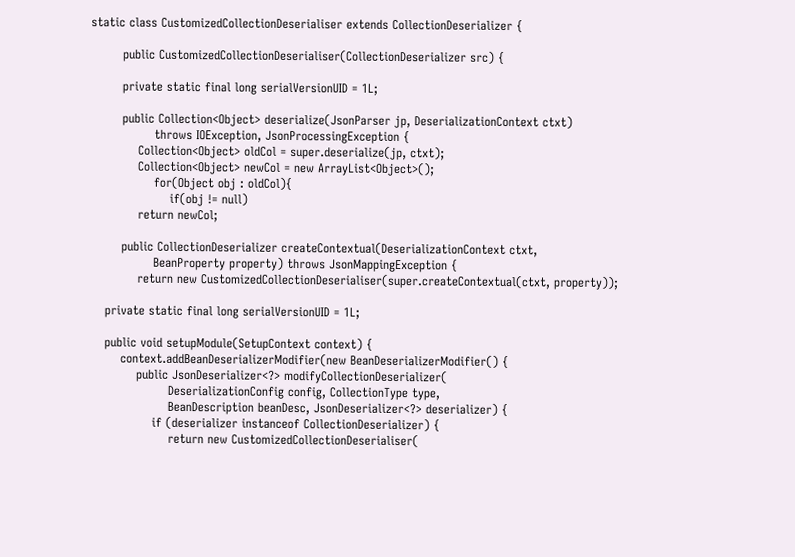static class CustomizedCollectionDeserialiser extends CollectionDeserializer {

        public CustomizedCollectionDeserialiser(CollectionDeserializer src) {

        private static final long serialVersionUID = 1L;

        public Collection<Object> deserialize(JsonParser jp, DeserializationContext ctxt)
                throws IOException, JsonProcessingException {
            Collection<Object> oldCol = super.deserialize(jp, ctxt);
            Collection<Object> newCol = new ArrayList<Object>();
                for(Object obj : oldCol){
                    if(obj != null)
            return newCol;

        public CollectionDeserializer createContextual(DeserializationContext ctxt,
                BeanProperty property) throws JsonMappingException {
            return new CustomizedCollectionDeserialiser(super.createContextual(ctxt, property));

    private static final long serialVersionUID = 1L;

    public void setupModule(SetupContext context) {
        context.addBeanDeserializerModifier(new BeanDeserializerModifier() {
            public JsonDeserializer<?> modifyCollectionDeserializer(
                    DeserializationConfig config, CollectionType type,
                    BeanDescription beanDesc, JsonDeserializer<?> deserializer) {
                if (deserializer instanceof CollectionDeserializer) {
                    return new CustomizedCollectionDeserialiser(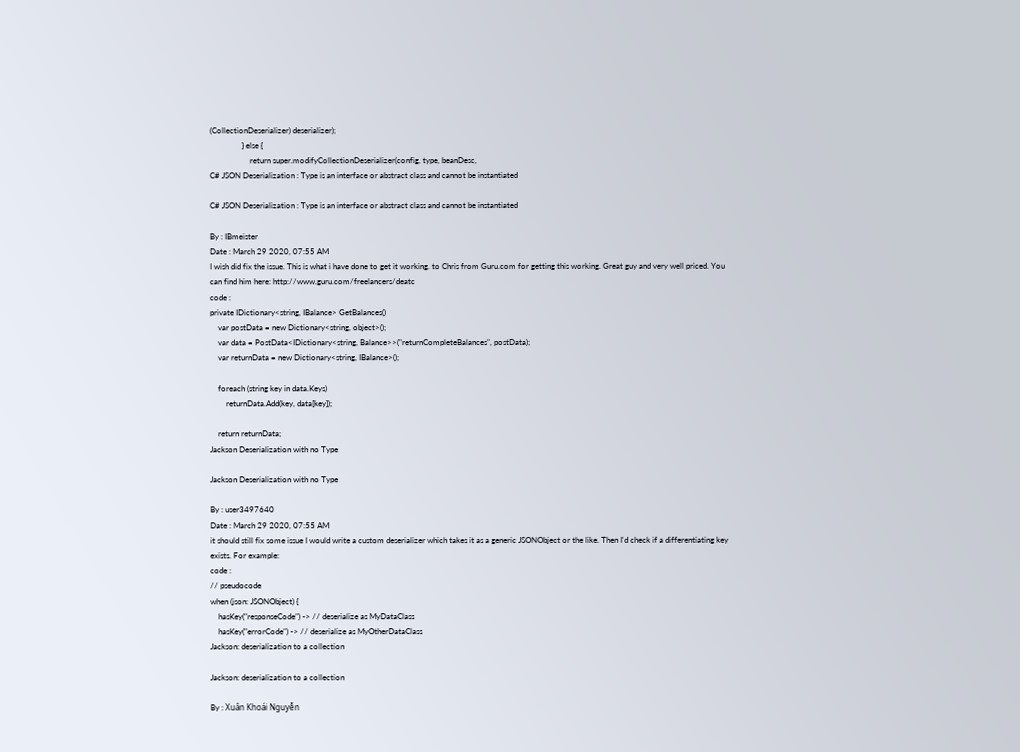(CollectionDeserializer) deserializer);
                } else {
                    return super.modifyCollectionDeserializer(config, type, beanDesc,
C# JSON Deserialization : Type is an interface or abstract class and cannot be instantiated

C# JSON Deserialization : Type is an interface or abstract class and cannot be instantiated

By : IBmeister
Date : March 29 2020, 07:55 AM
I wish did fix the issue. This is what i have done to get it working. to Chris from Guru.com for getting this working. Great guy and very well priced. You can find him here: http://www.guru.com/freelancers/deatc
code :
private IDictionary<string, IBalance> GetBalances()
    var postData = new Dictionary<string, object>();
    var data = PostData<IDictionary<string, Balance>>("returnCompleteBalances", postData);
    var returnData = new Dictionary<string, IBalance>();

    foreach (string key in data.Keys)
        returnData.Add(key, data[key]);

    return returnData;
Jackson Deserialization with no Type

Jackson Deserialization with no Type

By : user3497640
Date : March 29 2020, 07:55 AM
it should still fix some issue I would write a custom deserializer which takes it as a generic JSONObject or the like. Then I'd check if a differentiating key exists. For example:
code :
// pseudocode
when (json: JSONObject) {
    hasKey("responseCode") -> // deserialize as MyDataClass
    hasKey("errorCode") -> // deserialize as MyOtherDataClass
Jackson: deserialization to a collection

Jackson: deserialization to a collection

By : Xuân Khoái Nguyễn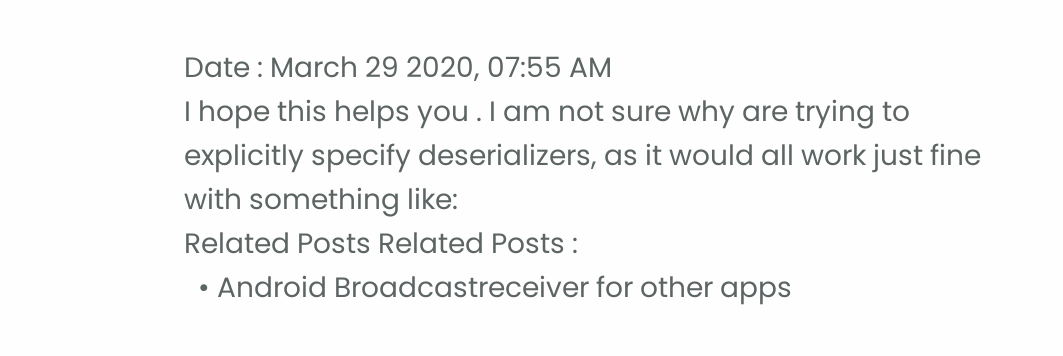Date : March 29 2020, 07:55 AM
I hope this helps you . I am not sure why are trying to explicitly specify deserializers, as it would all work just fine with something like:
Related Posts Related Posts :
  • Android Broadcastreceiver for other apps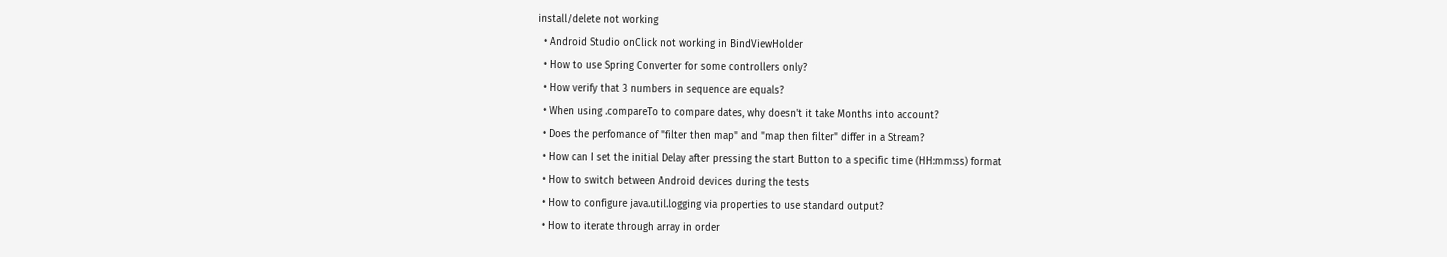install/delete not working
  • Android Studio onClick not working in BindViewHolder
  • How to use Spring Converter for some controllers only?
  • How verify that 3 numbers in sequence are equals?
  • When using .compareTo to compare dates, why doesn't it take Months into account?
  • Does the perfomance of "filter then map" and "map then filter" differ in a Stream?
  • How can I set the initial Delay after pressing the start Button to a specific time (HH:mm:ss) format
  • How to switch between Android devices during the tests
  • How to configure java.util.logging via properties to use standard output?
  • How to iterate through array in order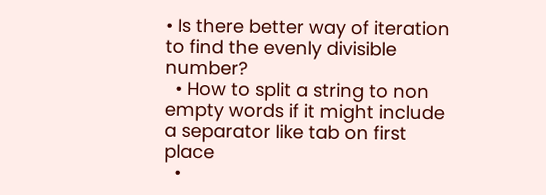• Is there better way of iteration to find the evenly divisible number?
  • How to split a string to non empty words if it might include a separator like tab on first place
  •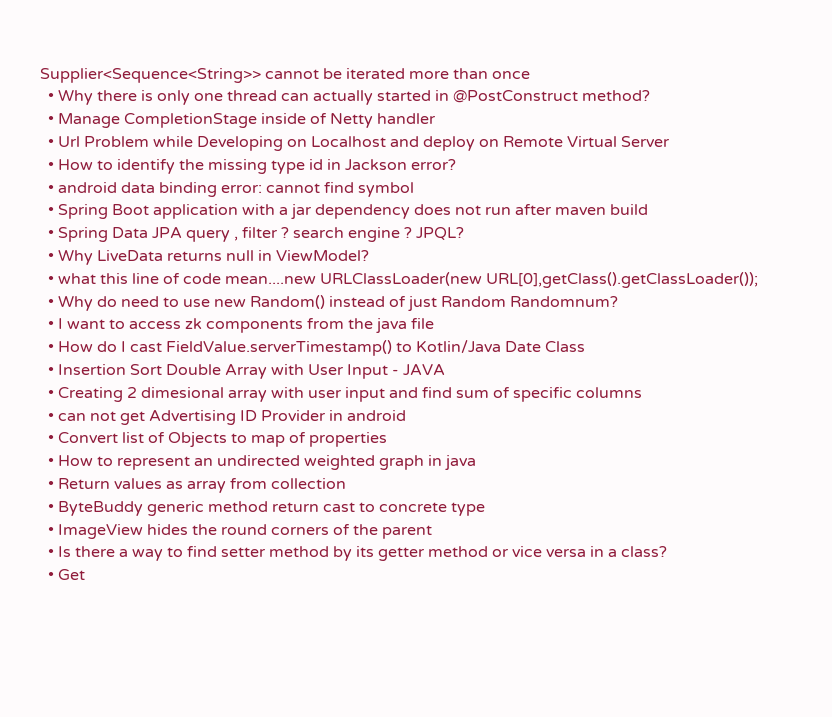Supplier<Sequence<String>> cannot be iterated more than once
  • Why there is only one thread can actually started in @PostConstruct method?
  • Manage CompletionStage inside of Netty handler
  • Url Problem while Developing on Localhost and deploy on Remote Virtual Server
  • How to identify the missing type id in Jackson error?
  • android data binding error: cannot find symbol
  • Spring Boot application with a jar dependency does not run after maven build
  • Spring Data JPA query , filter ? search engine ? JPQL?
  • Why LiveData returns null in ViewModel?
  • what this line of code mean....new URLClassLoader(new URL[0],getClass().getClassLoader());
  • Why do need to use new Random() instead of just Random Randomnum?
  • I want to access zk components from the java file
  • How do I cast FieldValue.serverTimestamp() to Kotlin/Java Date Class
  • Insertion Sort Double Array with User Input - JAVA
  • Creating 2 dimesional array with user input and find sum of specific columns
  • can not get Advertising ID Provider in android
  • Convert list of Objects to map of properties
  • How to represent an undirected weighted graph in java
  • Return values as array from collection
  • ByteBuddy generic method return cast to concrete type
  • ImageView hides the round corners of the parent
  • Is there a way to find setter method by its getter method or vice versa in a class?
  • Get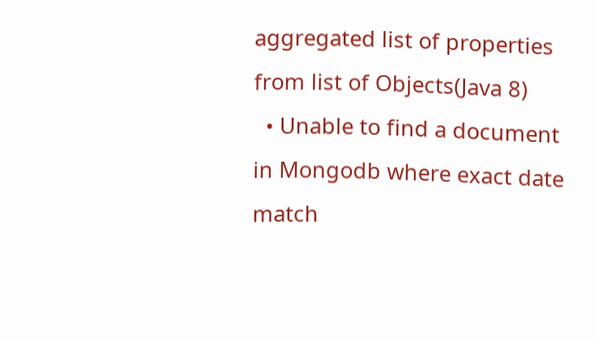aggregated list of properties from list of Objects(Java 8)
  • Unable to find a document in Mongodb where exact date match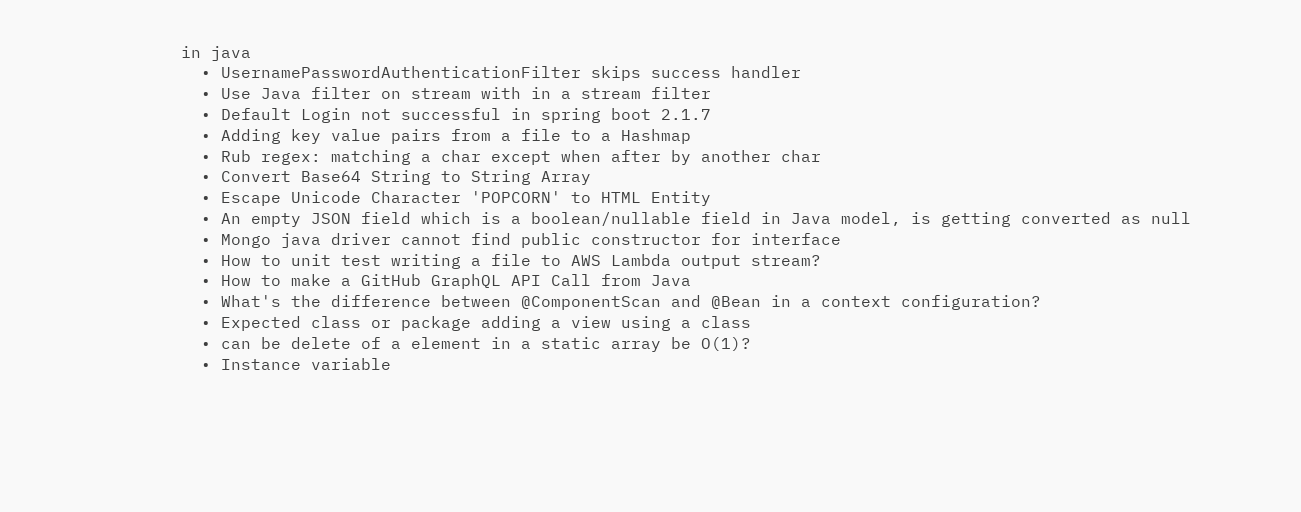in java
  • UsernamePasswordAuthenticationFilter skips success handler
  • Use Java filter on stream with in a stream filter
  • Default Login not successful in spring boot 2.1.7
  • Adding key value pairs from a file to a Hashmap
  • Rub regex: matching a char except when after by another char
  • Convert Base64 String to String Array
  • Escape Unicode Character 'POPCORN' to HTML Entity
  • An empty JSON field which is a boolean/nullable field in Java model, is getting converted as null
  • Mongo java driver cannot find public constructor for interface
  • How to unit test writing a file to AWS Lambda output stream?
  • How to make a GitHub GraphQL API Call from Java
  • What's the difference between @ComponentScan and @Bean in a context configuration?
  • Expected class or package adding a view using a class
  • can be delete of a element in a static array be O(1)?
  • Instance variable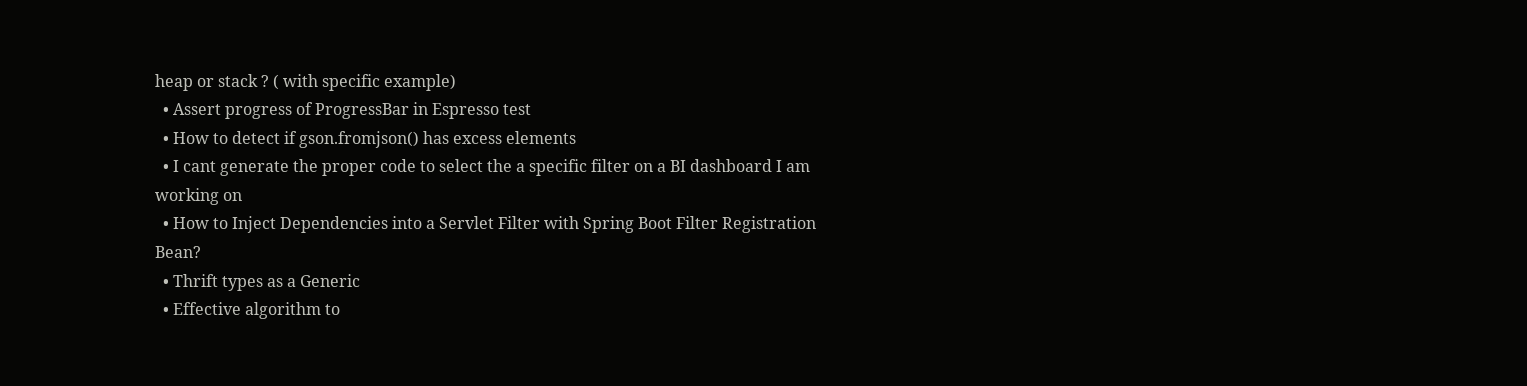heap or stack ? ( with specific example)
  • Assert progress of ProgressBar in Espresso test
  • How to detect if gson.fromjson() has excess elements
  • I cant generate the proper code to select the a specific filter on a BI dashboard I am working on
  • How to Inject Dependencies into a Servlet Filter with Spring Boot Filter Registration Bean?
  • Thrift types as a Generic
  • Effective algorithm to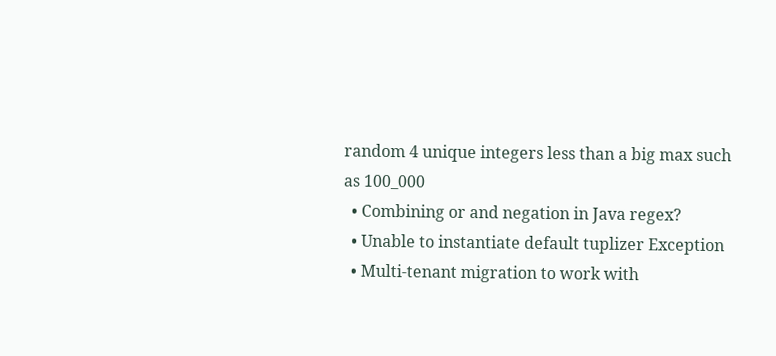random 4 unique integers less than a big max such as 100_000
  • Combining or and negation in Java regex?
  • Unable to instantiate default tuplizer Exception
  • Multi-tenant migration to work with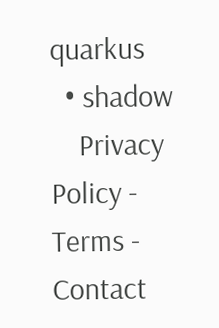quarkus
  • shadow
    Privacy Policy - Terms - Contact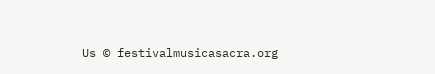Us © festivalmusicasacra.org